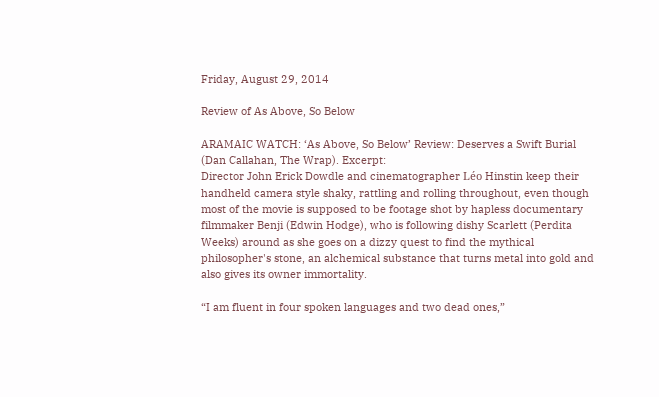Friday, August 29, 2014

Review of As Above, So Below

ARAMAIC WATCH: ‘As Above, So Below’ Review: Deserves a Swift Burial (Dan Callahan, The Wrap). Excerpt:
Director John Erick Dowdle and cinematographer Léo Hinstin keep their handheld camera style shaky, rattling and rolling throughout, even though most of the movie is supposed to be footage shot by hapless documentary filmmaker Benji (Edwin Hodge), who is following dishy Scarlett (Perdita Weeks) around as she goes on a dizzy quest to find the mythical philosopher's stone, an alchemical substance that turns metal into gold and also gives its owner immortality.

“I am fluent in four spoken languages and two dead ones,”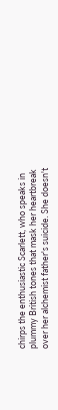chirps the enthusiastic Scarlett, who speaks in plummy British tones that mask her heartbreak over her alchemist father's suicide. She doesn't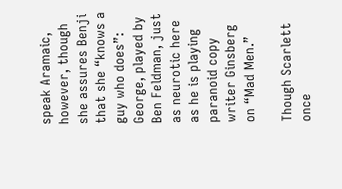speak Aramaic, however, though she assures Benji that she “knows a guy who does”: George, played by Ben Feldman, just as neurotic here as he is playing paranoid copy writer Ginsberg on “Mad Men.”

Though Scarlett once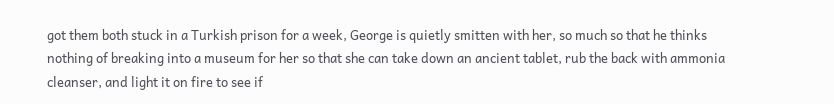got them both stuck in a Turkish prison for a week, George is quietly smitten with her, so much so that he thinks nothing of breaking into a museum for her so that she can take down an ancient tablet, rub the back with ammonia cleanser, and light it on fire to see if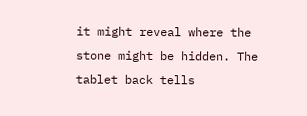it might reveal where the stone might be hidden. The tablet back tells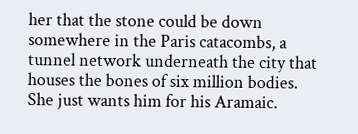her that the stone could be down somewhere in the Paris catacombs, a tunnel network underneath the city that houses the bones of six million bodies.
She just wants him for his Aramaic.